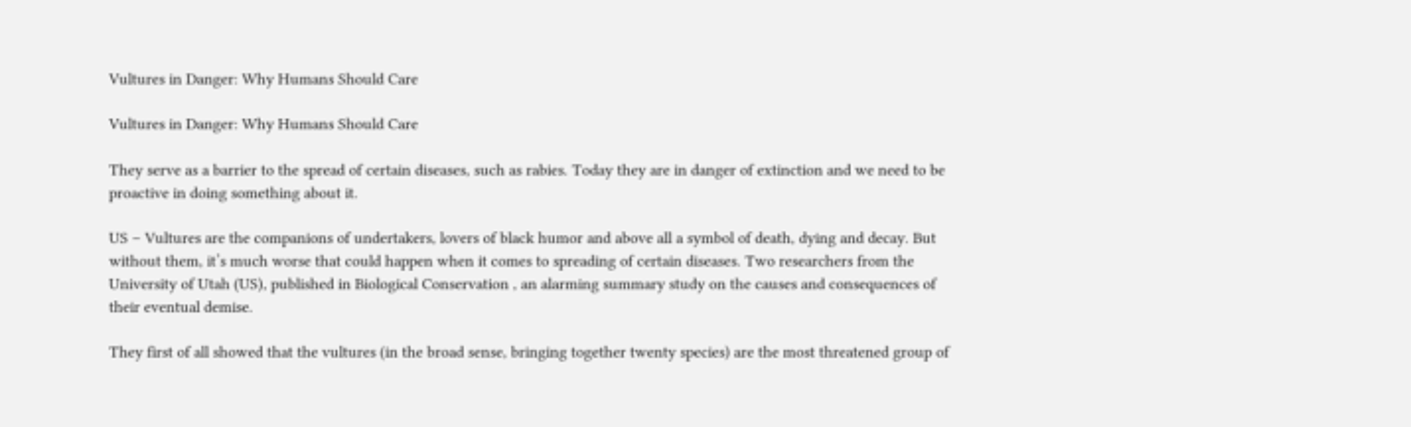Vultures in Danger: Why Humans Should Care

Vultures in Danger: Why Humans Should Care

They serve as a barrier to the spread of certain diseases, such as rabies. Today they are in danger of extinction and we need to be proactive in doing something about it.

US – Vultures are the companions of undertakers, lovers of black humor and above all a symbol of death, dying and decay. But without them, it’s much worse that could happen when it comes to spreading of certain diseases. Two researchers from the University of Utah (US), published in Biological Conservation , an alarming summary study on the causes and consequences of their eventual demise.

They first of all showed that the vultures (in the broad sense, bringing together twenty species) are the most threatened group of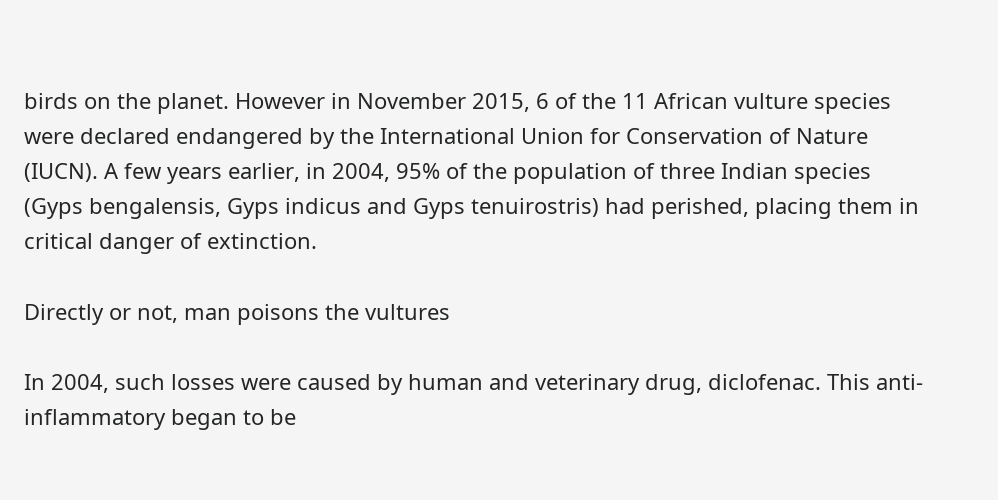birds on the planet. However in November 2015, 6 of the 11 African vulture species were declared endangered by the International Union for Conservation of Nature (IUCN). A few years earlier, in 2004, 95% of the population of three Indian species (Gyps bengalensis, Gyps indicus and Gyps tenuirostris) had perished, placing them in critical danger of extinction.

Directly or not, man poisons the vultures

In 2004, such losses were caused by human and veterinary drug, diclofenac. This anti-inflammatory began to be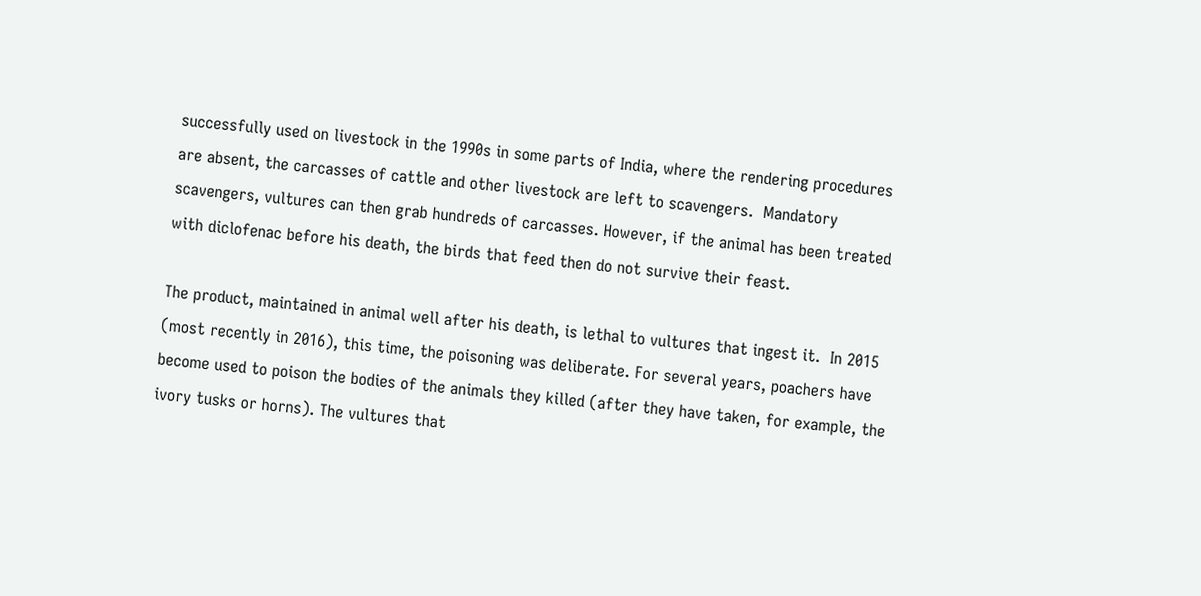successfully used on livestock in the 1990s in some parts of India, where the rendering procedures are absent, the carcasses of cattle and other livestock are left to scavengers.  Mandatory scavengers, vultures can then grab hundreds of carcasses. However, if the animal has been treated with diclofenac before his death, the birds that feed then do not survive their feast.

The product, maintained in animal well after his death, is lethal to vultures that ingest it.  In 2015 (most recently in 2016), this time, the poisoning was deliberate. For several years, poachers have become used to poison the bodies of the animals they killed (after they have taken, for example, the ivory tusks or horns). The vultures that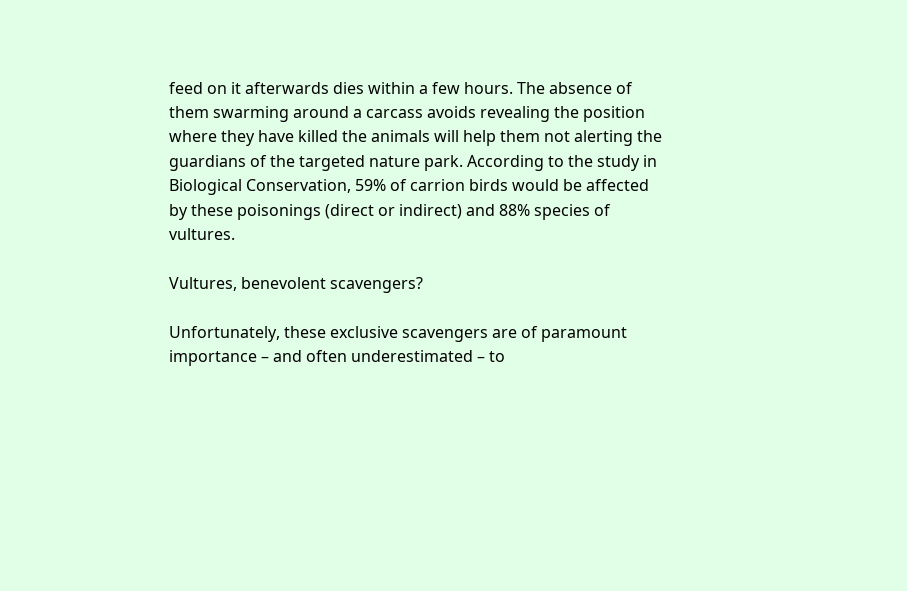feed on it afterwards dies within a few hours. The absence of them swarming around a carcass avoids revealing the position where they have killed the animals will help them not alerting the guardians of the targeted nature park. According to the study in Biological Conservation, 59% of carrion birds would be affected by these poisonings (direct or indirect) and 88% species of vultures.

Vultures, benevolent scavengers?

Unfortunately, these exclusive scavengers are of paramount importance – and often underestimated – to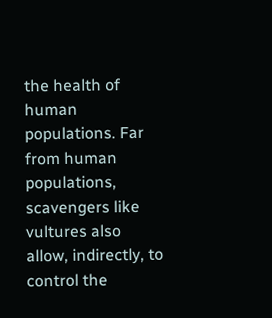the health of human populations. Far from human populations, scavengers like vultures also allow, indirectly, to control the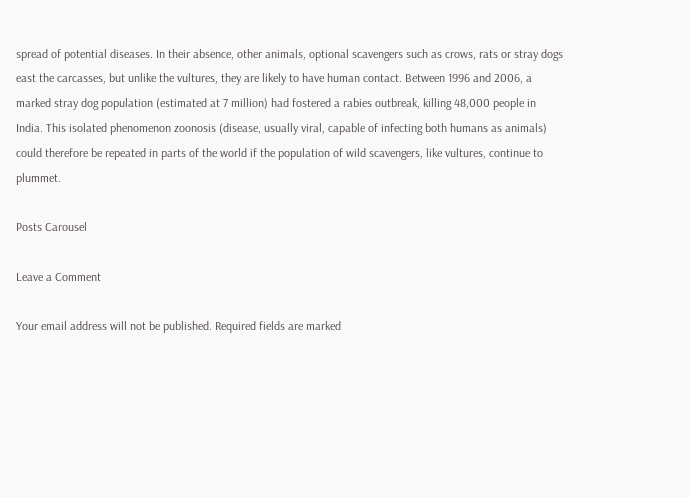spread of potential diseases. In their absence, other animals, optional scavengers such as crows, rats or stray dogs east the carcasses, but unlike the vultures, they are likely to have human contact. Between 1996 and 2006, a marked stray dog population (estimated at 7 million) had fostered a rabies outbreak, killing 48,000 people in India. This isolated phenomenon zoonosis (disease, usually viral, capable of infecting both humans as animals) could therefore be repeated in parts of the world if the population of wild scavengers, like vultures, continue to plummet.

Posts Carousel

Leave a Comment

Your email address will not be published. Required fields are marked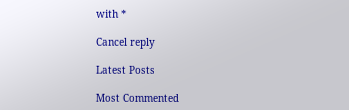with *

Cancel reply

Latest Posts

Most Commented